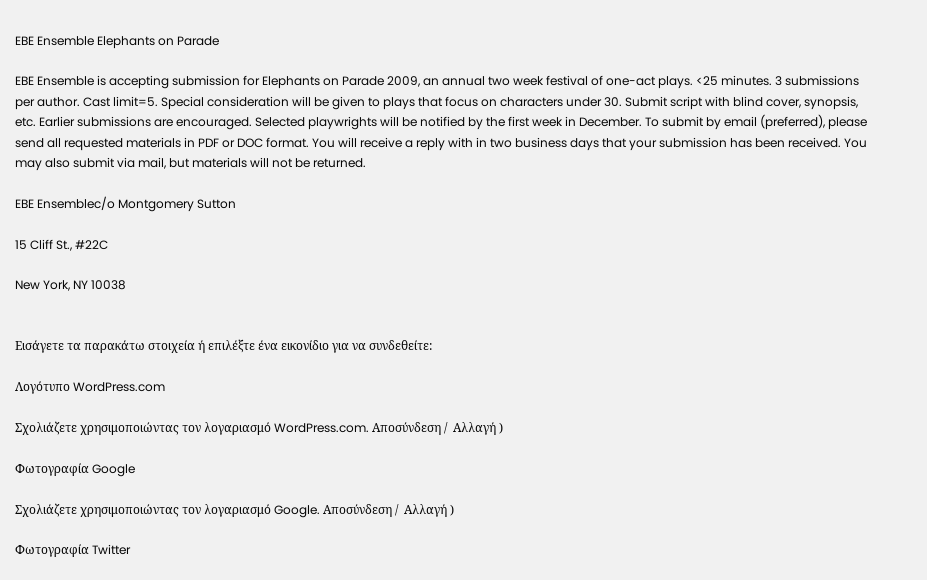EBE Ensemble Elephants on Parade

EBE Ensemble is accepting submission for Elephants on Parade 2009, an annual two week festival of one-act plays. <25 minutes. 3 submissions per author. Cast limit=5. Special consideration will be given to plays that focus on characters under 30. Submit script with blind cover, synopsis, etc. Earlier submissions are encouraged. Selected playwrights will be notified by the first week in December. To submit by email (preferred), please send all requested materials in PDF or DOC format. You will receive a reply with in two business days that your submission has been received. You may also submit via mail, but materials will not be returned.

EBE Ensemblec/o Montgomery Sutton

15 Cliff St., #22C

New York, NY 10038


Εισάγετε τα παρακάτω στοιχεία ή επιλέξτε ένα εικονίδιο για να συνδεθείτε:

Λογότυπο WordPress.com

Σχολιάζετε χρησιμοποιώντας τον λογαριασμό WordPress.com. Αποσύνδεση /  Αλλαγή )

Φωτογραφία Google

Σχολιάζετε χρησιμοποιώντας τον λογαριασμό Google. Αποσύνδεση /  Αλλαγή )

Φωτογραφία Twitter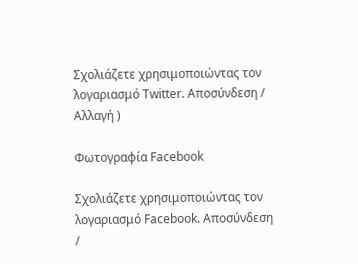Σχολιάζετε χρησιμοποιώντας τον λογαριασμό Twitter. Αποσύνδεση /  Αλλαγή )

Φωτογραφία Facebook

Σχολιάζετε χρησιμοποιώντας τον λογαριασμό Facebook. Αποσύνδεση /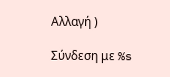Αλλαγή )

Σύνδεση με %s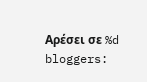Αρέσει σε %d bloggers: